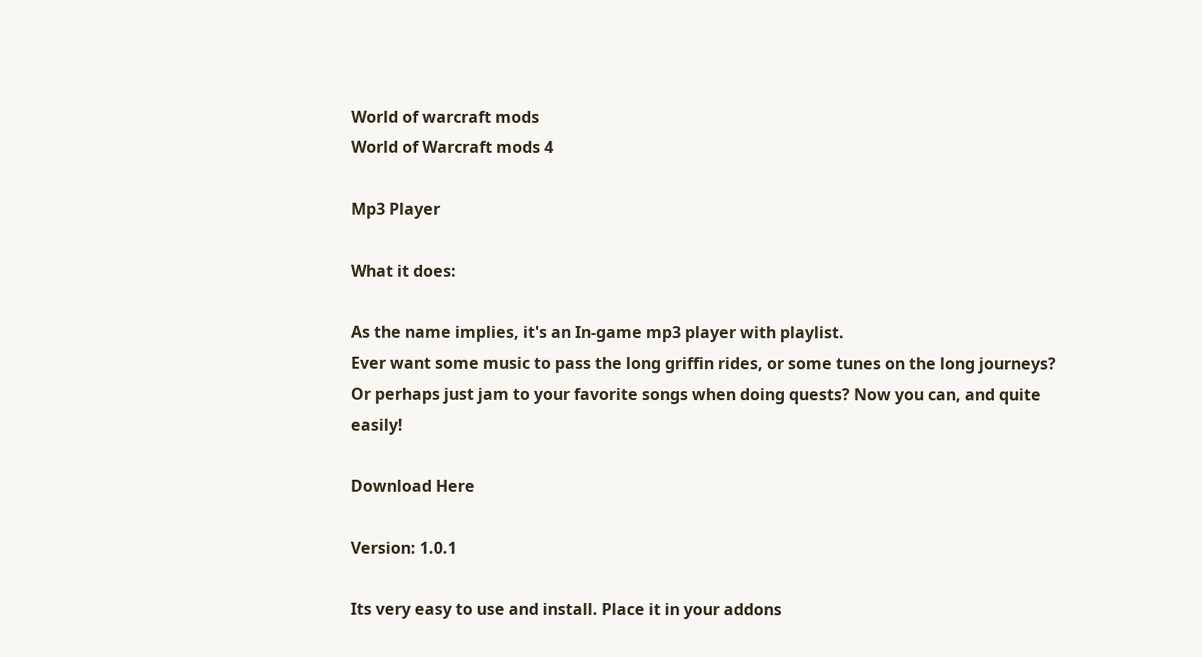World of warcraft mods
World of Warcraft mods 4

Mp3 Player

What it does:

As the name implies, it's an In-game mp3 player with playlist.
Ever want some music to pass the long griffin rides, or some tunes on the long journeys? Or perhaps just jam to your favorite songs when doing quests? Now you can, and quite easily!

Download Here

Version: 1.0.1

Its very easy to use and install. Place it in your addons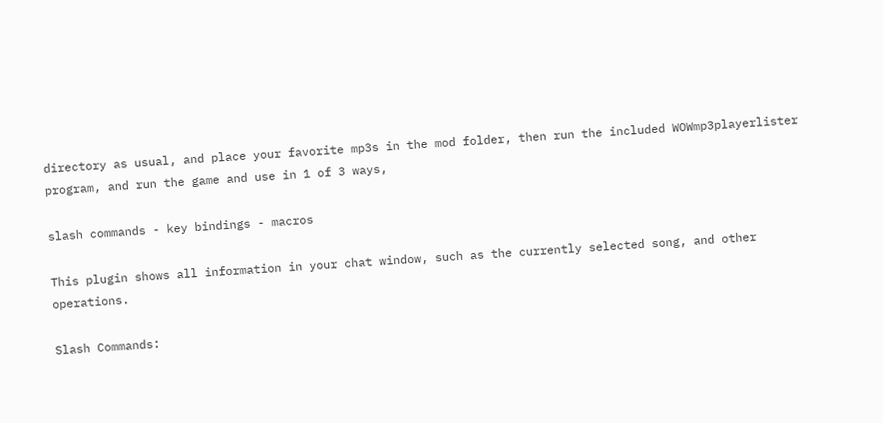directory as usual, and place your favorite mp3s in the mod folder, then run the included WOWmp3playerlister program, and run the game and use in 1 of 3 ways,

slash commands - key bindings - macros

This plugin shows all information in your chat window, such as the currently selected song, and other operations.

Slash Commands: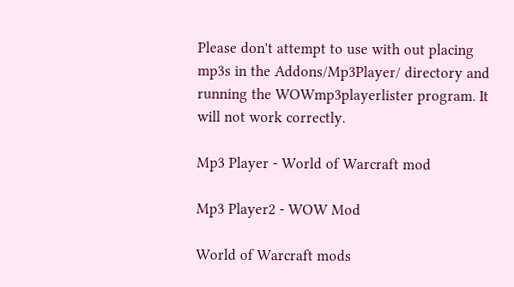Please don't attempt to use with out placing mp3s in the Addons/Mp3Player/ directory and running the WOWmp3playerlister program. It will not work correctly.

Mp3 Player - World of Warcraft mod

Mp3 Player2 - WOW Mod

World of Warcraft mods